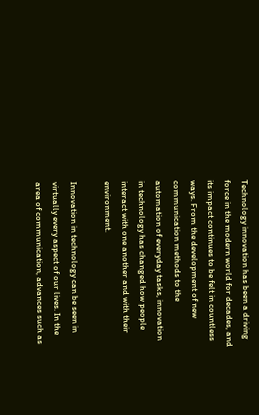Technology innovation has been a driving force in the modern world for decades, and its impact continues to be felt in countless ways. From the development of new communication methods to the automation of everyday tasks, innovation in technology has changed how people interact with one another and with their environment.

Innovation in technology can be seen in virtually every aspect of our lives. In the area of communication, advances such as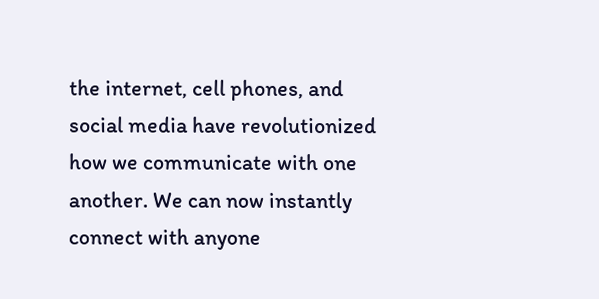the internet, cell phones, and social media have revolutionized how we communicate with one another. We can now instantly connect with anyone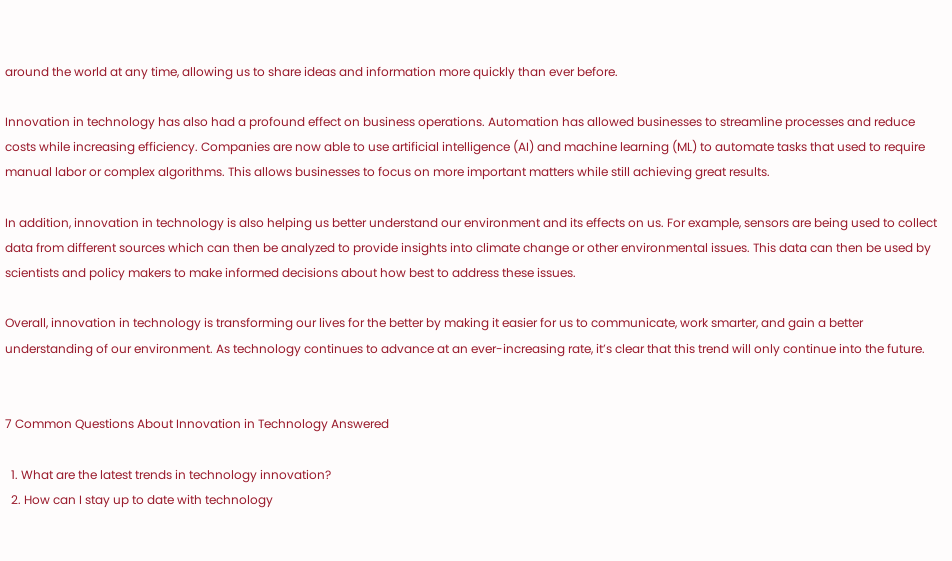around the world at any time, allowing us to share ideas and information more quickly than ever before.

Innovation in technology has also had a profound effect on business operations. Automation has allowed businesses to streamline processes and reduce costs while increasing efficiency. Companies are now able to use artificial intelligence (AI) and machine learning (ML) to automate tasks that used to require manual labor or complex algorithms. This allows businesses to focus on more important matters while still achieving great results.

In addition, innovation in technology is also helping us better understand our environment and its effects on us. For example, sensors are being used to collect data from different sources which can then be analyzed to provide insights into climate change or other environmental issues. This data can then be used by scientists and policy makers to make informed decisions about how best to address these issues.

Overall, innovation in technology is transforming our lives for the better by making it easier for us to communicate, work smarter, and gain a better understanding of our environment. As technology continues to advance at an ever-increasing rate, it’s clear that this trend will only continue into the future.


7 Common Questions About Innovation in Technology Answered

  1. What are the latest trends in technology innovation?
  2. How can I stay up to date with technology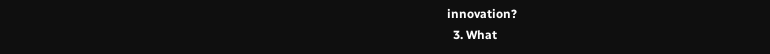innovation?
  3. What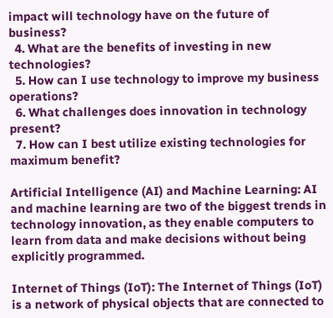impact will technology have on the future of business?
  4. What are the benefits of investing in new technologies?
  5. How can I use technology to improve my business operations?
  6. What challenges does innovation in technology present?
  7. How can I best utilize existing technologies for maximum benefit?

Artificial Intelligence (AI) and Machine Learning: AI and machine learning are two of the biggest trends in technology innovation, as they enable computers to learn from data and make decisions without being explicitly programmed.

Internet of Things (IoT): The Internet of Things (IoT) is a network of physical objects that are connected to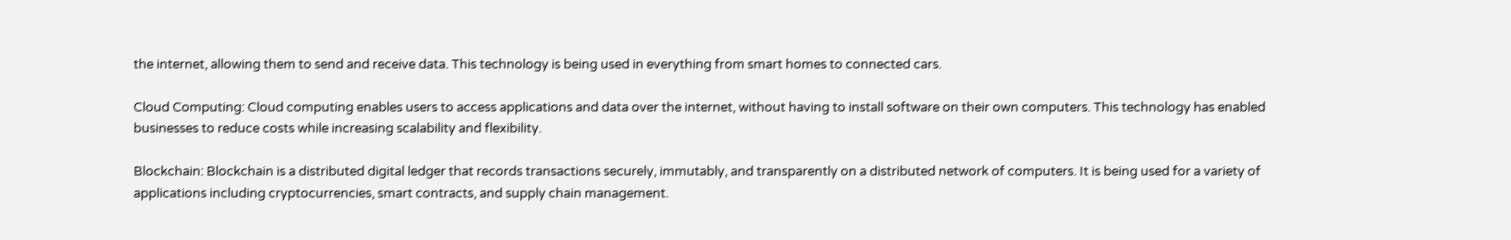the internet, allowing them to send and receive data. This technology is being used in everything from smart homes to connected cars.

Cloud Computing: Cloud computing enables users to access applications and data over the internet, without having to install software on their own computers. This technology has enabled businesses to reduce costs while increasing scalability and flexibility.

Blockchain: Blockchain is a distributed digital ledger that records transactions securely, immutably, and transparently on a distributed network of computers. It is being used for a variety of applications including cryptocurrencies, smart contracts, and supply chain management.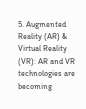5. Augmented Reality (AR) & Virtual Reality (VR): AR and VR technologies are becoming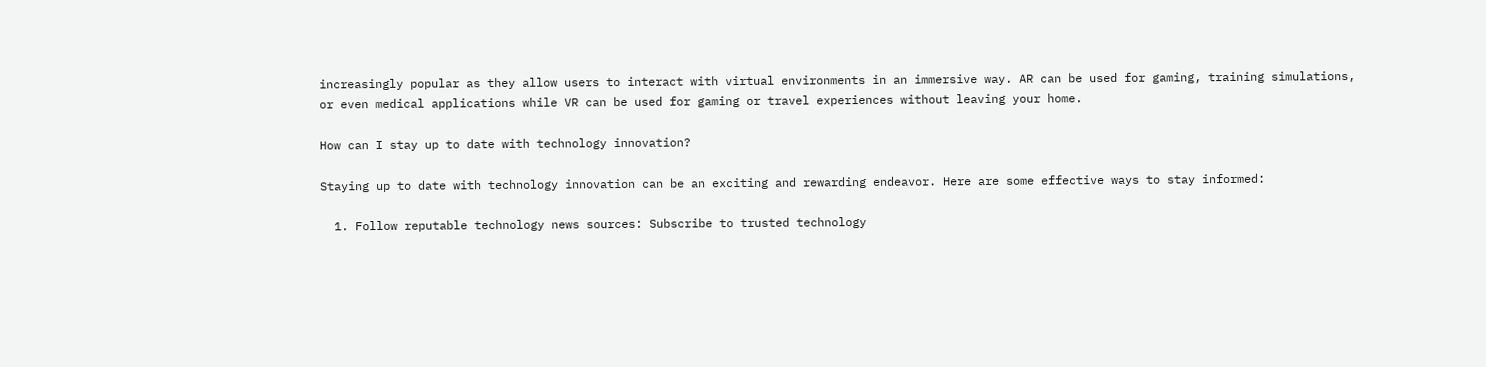increasingly popular as they allow users to interact with virtual environments in an immersive way. AR can be used for gaming, training simulations, or even medical applications while VR can be used for gaming or travel experiences without leaving your home.

How can I stay up to date with technology innovation?

Staying up to date with technology innovation can be an exciting and rewarding endeavor. Here are some effective ways to stay informed:

  1. Follow reputable technology news sources: Subscribe to trusted technology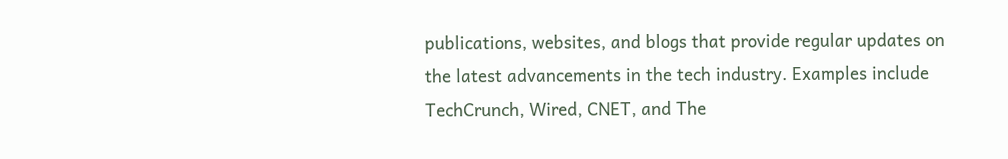publications, websites, and blogs that provide regular updates on the latest advancements in the tech industry. Examples include TechCrunch, Wired, CNET, and The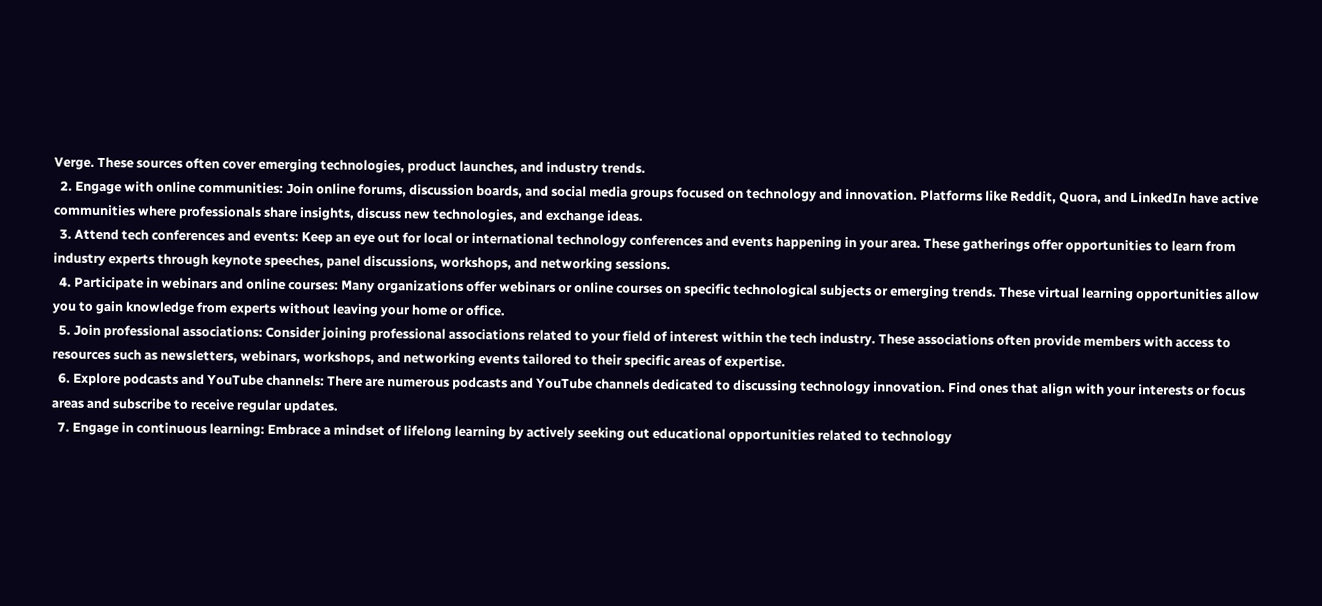Verge. These sources often cover emerging technologies, product launches, and industry trends.
  2. Engage with online communities: Join online forums, discussion boards, and social media groups focused on technology and innovation. Platforms like Reddit, Quora, and LinkedIn have active communities where professionals share insights, discuss new technologies, and exchange ideas.
  3. Attend tech conferences and events: Keep an eye out for local or international technology conferences and events happening in your area. These gatherings offer opportunities to learn from industry experts through keynote speeches, panel discussions, workshops, and networking sessions.
  4. Participate in webinars and online courses: Many organizations offer webinars or online courses on specific technological subjects or emerging trends. These virtual learning opportunities allow you to gain knowledge from experts without leaving your home or office.
  5. Join professional associations: Consider joining professional associations related to your field of interest within the tech industry. These associations often provide members with access to resources such as newsletters, webinars, workshops, and networking events tailored to their specific areas of expertise.
  6. Explore podcasts and YouTube channels: There are numerous podcasts and YouTube channels dedicated to discussing technology innovation. Find ones that align with your interests or focus areas and subscribe to receive regular updates.
  7. Engage in continuous learning: Embrace a mindset of lifelong learning by actively seeking out educational opportunities related to technology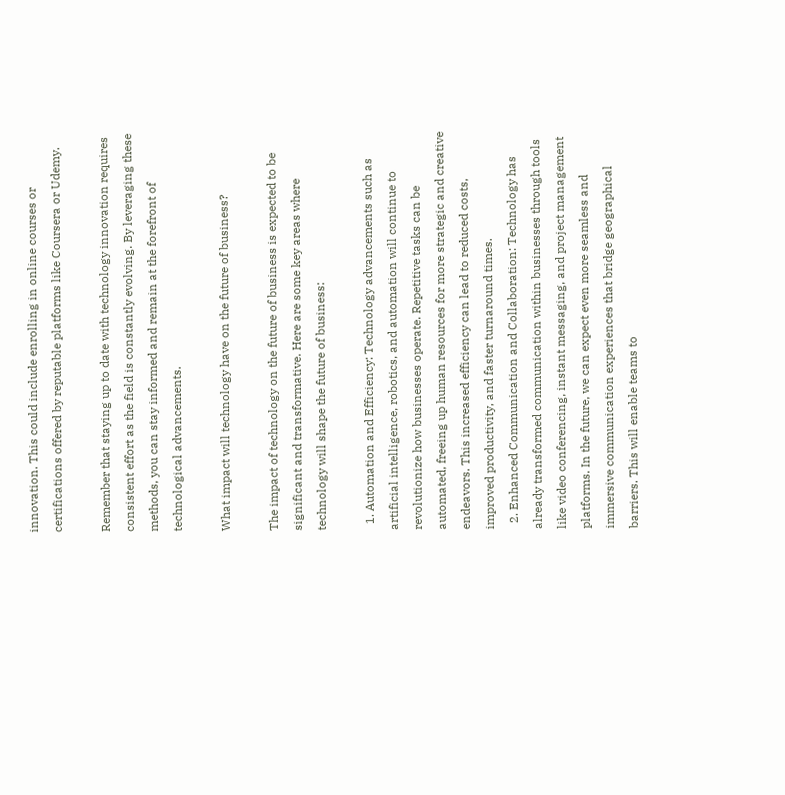innovation. This could include enrolling in online courses or certifications offered by reputable platforms like Coursera or Udemy.

Remember that staying up to date with technology innovation requires consistent effort as the field is constantly evolving. By leveraging these methods, you can stay informed and remain at the forefront of technological advancements.

What impact will technology have on the future of business?

The impact of technology on the future of business is expected to be significant and transformative. Here are some key areas where technology will shape the future of business:

  1. Automation and Efficiency: Technology advancements such as artificial intelligence, robotics, and automation will continue to revolutionize how businesses operate. Repetitive tasks can be automated, freeing up human resources for more strategic and creative endeavors. This increased efficiency can lead to reduced costs, improved productivity, and faster turnaround times.
  2. Enhanced Communication and Collaboration: Technology has already transformed communication within businesses through tools like video conferencing, instant messaging, and project management platforms. In the future, we can expect even more seamless and immersive communication experiences that bridge geographical barriers. This will enable teams to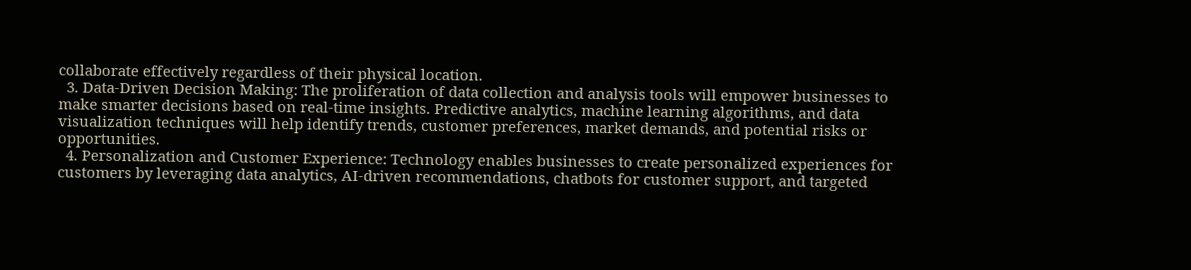collaborate effectively regardless of their physical location.
  3. Data-Driven Decision Making: The proliferation of data collection and analysis tools will empower businesses to make smarter decisions based on real-time insights. Predictive analytics, machine learning algorithms, and data visualization techniques will help identify trends, customer preferences, market demands, and potential risks or opportunities.
  4. Personalization and Customer Experience: Technology enables businesses to create personalized experiences for customers by leveraging data analytics, AI-driven recommendations, chatbots for customer support, and targeted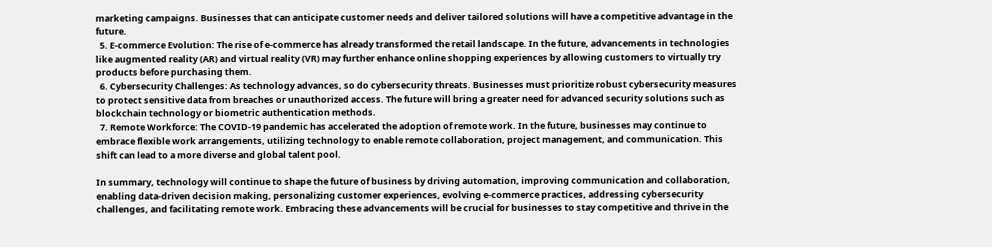marketing campaigns. Businesses that can anticipate customer needs and deliver tailored solutions will have a competitive advantage in the future.
  5. E-commerce Evolution: The rise of e-commerce has already transformed the retail landscape. In the future, advancements in technologies like augmented reality (AR) and virtual reality (VR) may further enhance online shopping experiences by allowing customers to virtually try products before purchasing them.
  6. Cybersecurity Challenges: As technology advances, so do cybersecurity threats. Businesses must prioritize robust cybersecurity measures to protect sensitive data from breaches or unauthorized access. The future will bring a greater need for advanced security solutions such as blockchain technology or biometric authentication methods.
  7. Remote Workforce: The COVID-19 pandemic has accelerated the adoption of remote work. In the future, businesses may continue to embrace flexible work arrangements, utilizing technology to enable remote collaboration, project management, and communication. This shift can lead to a more diverse and global talent pool.

In summary, technology will continue to shape the future of business by driving automation, improving communication and collaboration, enabling data-driven decision making, personalizing customer experiences, evolving e-commerce practices, addressing cybersecurity challenges, and facilitating remote work. Embracing these advancements will be crucial for businesses to stay competitive and thrive in the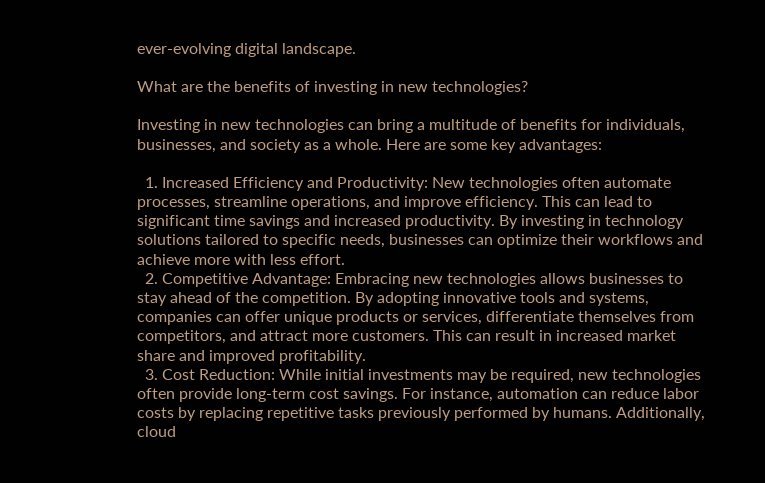ever-evolving digital landscape.

What are the benefits of investing in new technologies?

Investing in new technologies can bring a multitude of benefits for individuals, businesses, and society as a whole. Here are some key advantages:

  1. Increased Efficiency and Productivity: New technologies often automate processes, streamline operations, and improve efficiency. This can lead to significant time savings and increased productivity. By investing in technology solutions tailored to specific needs, businesses can optimize their workflows and achieve more with less effort.
  2. Competitive Advantage: Embracing new technologies allows businesses to stay ahead of the competition. By adopting innovative tools and systems, companies can offer unique products or services, differentiate themselves from competitors, and attract more customers. This can result in increased market share and improved profitability.
  3. Cost Reduction: While initial investments may be required, new technologies often provide long-term cost savings. For instance, automation can reduce labor costs by replacing repetitive tasks previously performed by humans. Additionally, cloud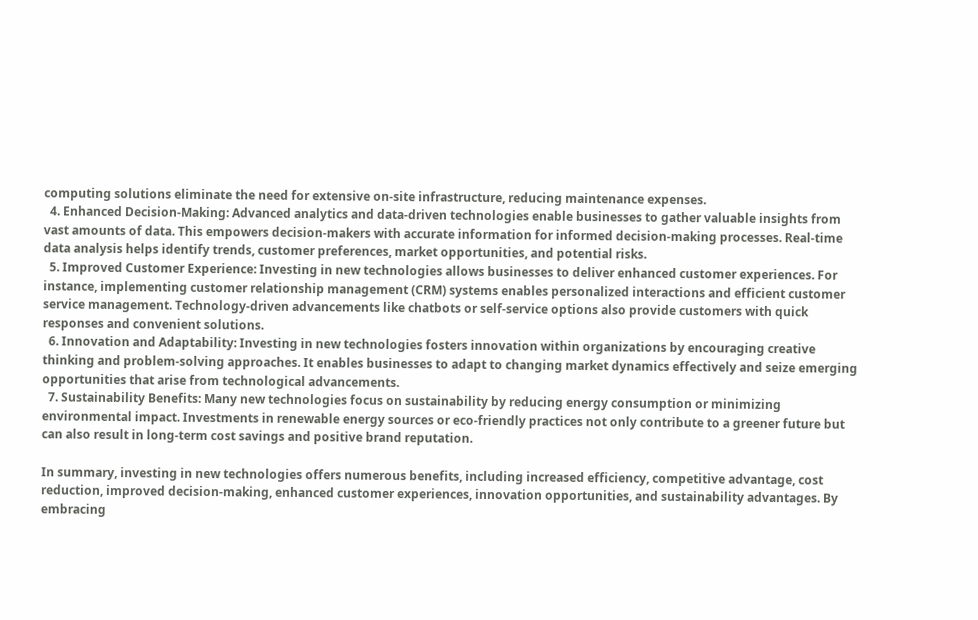computing solutions eliminate the need for extensive on-site infrastructure, reducing maintenance expenses.
  4. Enhanced Decision-Making: Advanced analytics and data-driven technologies enable businesses to gather valuable insights from vast amounts of data. This empowers decision-makers with accurate information for informed decision-making processes. Real-time data analysis helps identify trends, customer preferences, market opportunities, and potential risks.
  5. Improved Customer Experience: Investing in new technologies allows businesses to deliver enhanced customer experiences. For instance, implementing customer relationship management (CRM) systems enables personalized interactions and efficient customer service management. Technology-driven advancements like chatbots or self-service options also provide customers with quick responses and convenient solutions.
  6. Innovation and Adaptability: Investing in new technologies fosters innovation within organizations by encouraging creative thinking and problem-solving approaches. It enables businesses to adapt to changing market dynamics effectively and seize emerging opportunities that arise from technological advancements.
  7. Sustainability Benefits: Many new technologies focus on sustainability by reducing energy consumption or minimizing environmental impact. Investments in renewable energy sources or eco-friendly practices not only contribute to a greener future but can also result in long-term cost savings and positive brand reputation.

In summary, investing in new technologies offers numerous benefits, including increased efficiency, competitive advantage, cost reduction, improved decision-making, enhanced customer experiences, innovation opportunities, and sustainability advantages. By embracing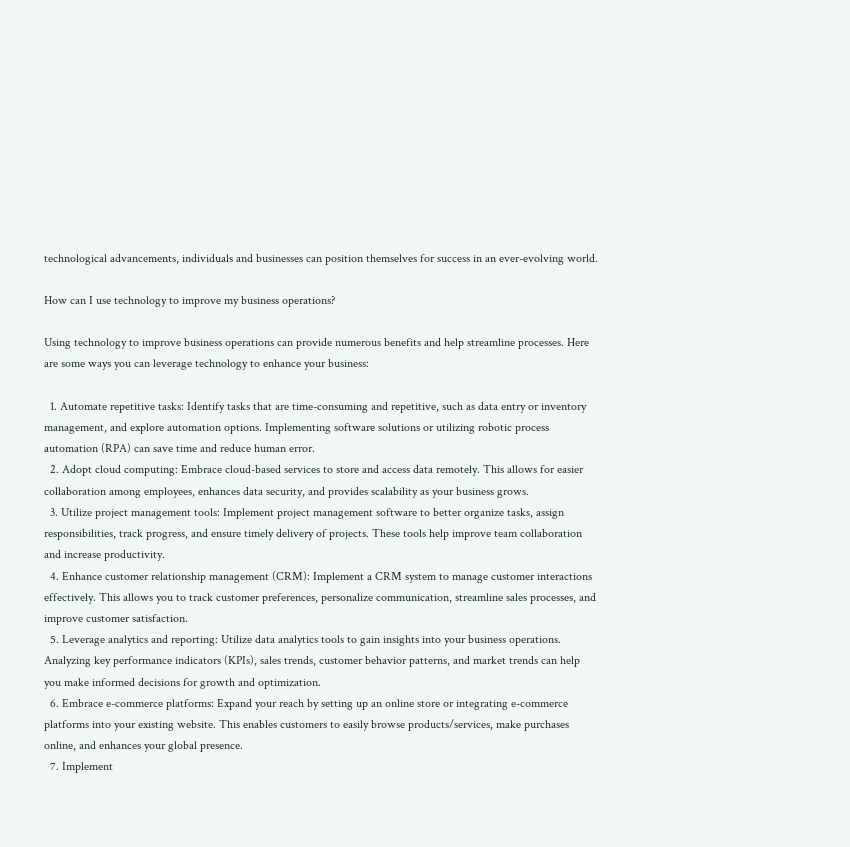technological advancements, individuals and businesses can position themselves for success in an ever-evolving world.

How can I use technology to improve my business operations?

Using technology to improve business operations can provide numerous benefits and help streamline processes. Here are some ways you can leverage technology to enhance your business:

  1. Automate repetitive tasks: Identify tasks that are time-consuming and repetitive, such as data entry or inventory management, and explore automation options. Implementing software solutions or utilizing robotic process automation (RPA) can save time and reduce human error.
  2. Adopt cloud computing: Embrace cloud-based services to store and access data remotely. This allows for easier collaboration among employees, enhances data security, and provides scalability as your business grows.
  3. Utilize project management tools: Implement project management software to better organize tasks, assign responsibilities, track progress, and ensure timely delivery of projects. These tools help improve team collaboration and increase productivity.
  4. Enhance customer relationship management (CRM): Implement a CRM system to manage customer interactions effectively. This allows you to track customer preferences, personalize communication, streamline sales processes, and improve customer satisfaction.
  5. Leverage analytics and reporting: Utilize data analytics tools to gain insights into your business operations. Analyzing key performance indicators (KPIs), sales trends, customer behavior patterns, and market trends can help you make informed decisions for growth and optimization.
  6. Embrace e-commerce platforms: Expand your reach by setting up an online store or integrating e-commerce platforms into your existing website. This enables customers to easily browse products/services, make purchases online, and enhances your global presence.
  7. Implement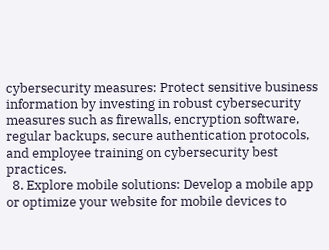cybersecurity measures: Protect sensitive business information by investing in robust cybersecurity measures such as firewalls, encryption software, regular backups, secure authentication protocols, and employee training on cybersecurity best practices.
  8. Explore mobile solutions: Develop a mobile app or optimize your website for mobile devices to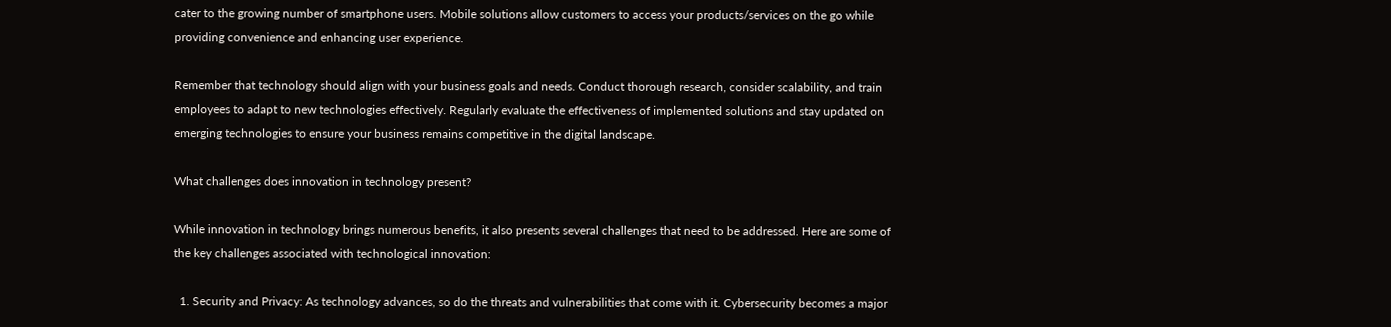cater to the growing number of smartphone users. Mobile solutions allow customers to access your products/services on the go while providing convenience and enhancing user experience.

Remember that technology should align with your business goals and needs. Conduct thorough research, consider scalability, and train employees to adapt to new technologies effectively. Regularly evaluate the effectiveness of implemented solutions and stay updated on emerging technologies to ensure your business remains competitive in the digital landscape.

What challenges does innovation in technology present?

While innovation in technology brings numerous benefits, it also presents several challenges that need to be addressed. Here are some of the key challenges associated with technological innovation:

  1. Security and Privacy: As technology advances, so do the threats and vulnerabilities that come with it. Cybersecurity becomes a major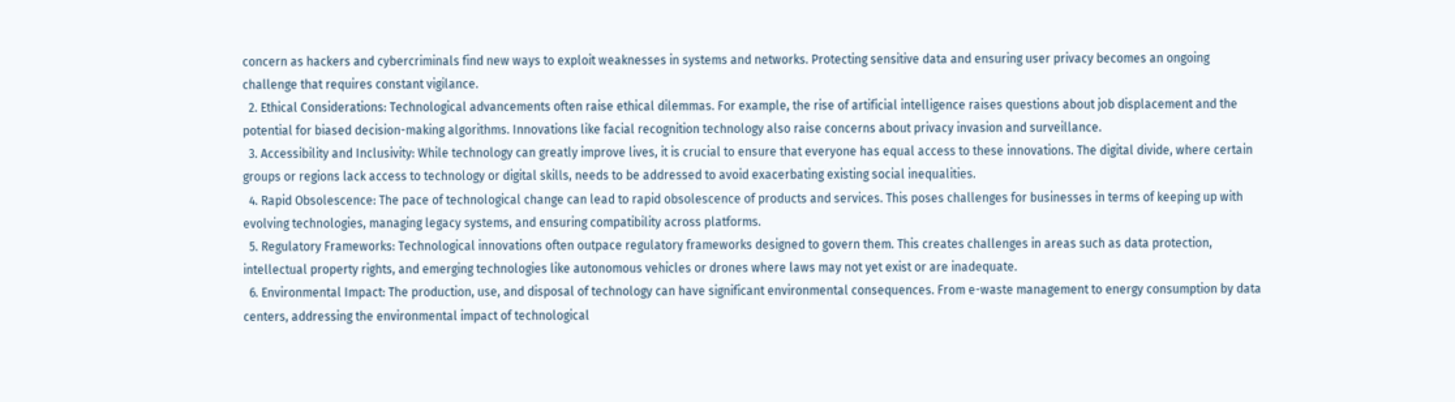concern as hackers and cybercriminals find new ways to exploit weaknesses in systems and networks. Protecting sensitive data and ensuring user privacy becomes an ongoing challenge that requires constant vigilance.
  2. Ethical Considerations: Technological advancements often raise ethical dilemmas. For example, the rise of artificial intelligence raises questions about job displacement and the potential for biased decision-making algorithms. Innovations like facial recognition technology also raise concerns about privacy invasion and surveillance.
  3. Accessibility and Inclusivity: While technology can greatly improve lives, it is crucial to ensure that everyone has equal access to these innovations. The digital divide, where certain groups or regions lack access to technology or digital skills, needs to be addressed to avoid exacerbating existing social inequalities.
  4. Rapid Obsolescence: The pace of technological change can lead to rapid obsolescence of products and services. This poses challenges for businesses in terms of keeping up with evolving technologies, managing legacy systems, and ensuring compatibility across platforms.
  5. Regulatory Frameworks: Technological innovations often outpace regulatory frameworks designed to govern them. This creates challenges in areas such as data protection, intellectual property rights, and emerging technologies like autonomous vehicles or drones where laws may not yet exist or are inadequate.
  6. Environmental Impact: The production, use, and disposal of technology can have significant environmental consequences. From e-waste management to energy consumption by data centers, addressing the environmental impact of technological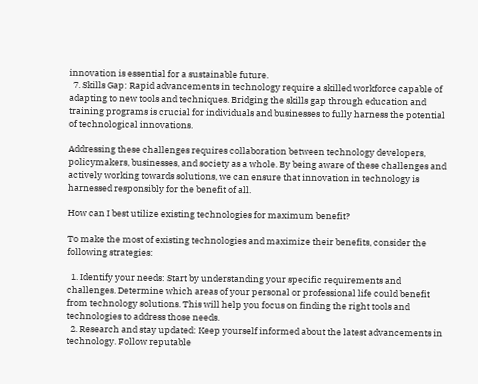innovation is essential for a sustainable future.
  7. Skills Gap: Rapid advancements in technology require a skilled workforce capable of adapting to new tools and techniques. Bridging the skills gap through education and training programs is crucial for individuals and businesses to fully harness the potential of technological innovations.

Addressing these challenges requires collaboration between technology developers, policymakers, businesses, and society as a whole. By being aware of these challenges and actively working towards solutions, we can ensure that innovation in technology is harnessed responsibly for the benefit of all.

How can I best utilize existing technologies for maximum benefit?

To make the most of existing technologies and maximize their benefits, consider the following strategies:

  1. Identify your needs: Start by understanding your specific requirements and challenges. Determine which areas of your personal or professional life could benefit from technology solutions. This will help you focus on finding the right tools and technologies to address those needs.
  2. Research and stay updated: Keep yourself informed about the latest advancements in technology. Follow reputable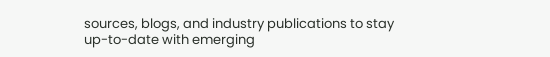sources, blogs, and industry publications to stay up-to-date with emerging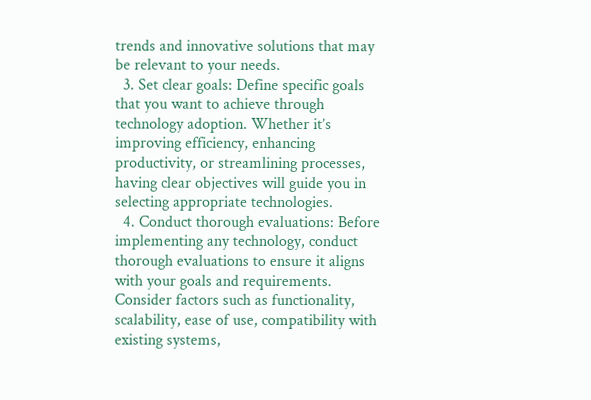trends and innovative solutions that may be relevant to your needs.
  3. Set clear goals: Define specific goals that you want to achieve through technology adoption. Whether it’s improving efficiency, enhancing productivity, or streamlining processes, having clear objectives will guide you in selecting appropriate technologies.
  4. Conduct thorough evaluations: Before implementing any technology, conduct thorough evaluations to ensure it aligns with your goals and requirements. Consider factors such as functionality, scalability, ease of use, compatibility with existing systems,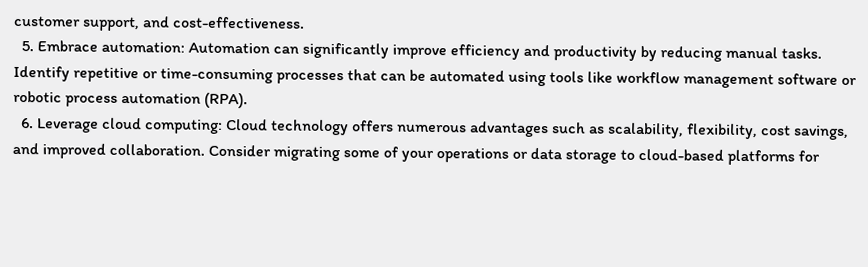customer support, and cost-effectiveness.
  5. Embrace automation: Automation can significantly improve efficiency and productivity by reducing manual tasks. Identify repetitive or time-consuming processes that can be automated using tools like workflow management software or robotic process automation (RPA).
  6. Leverage cloud computing: Cloud technology offers numerous advantages such as scalability, flexibility, cost savings, and improved collaboration. Consider migrating some of your operations or data storage to cloud-based platforms for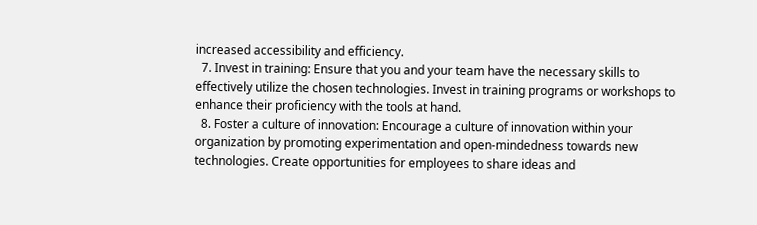increased accessibility and efficiency.
  7. Invest in training: Ensure that you and your team have the necessary skills to effectively utilize the chosen technologies. Invest in training programs or workshops to enhance their proficiency with the tools at hand.
  8. Foster a culture of innovation: Encourage a culture of innovation within your organization by promoting experimentation and open-mindedness towards new technologies. Create opportunities for employees to share ideas and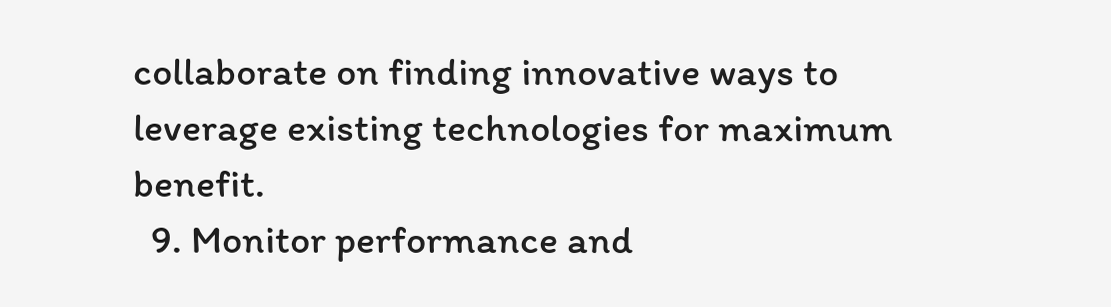collaborate on finding innovative ways to leverage existing technologies for maximum benefit.
  9. Monitor performance and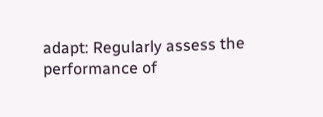adapt: Regularly assess the performance of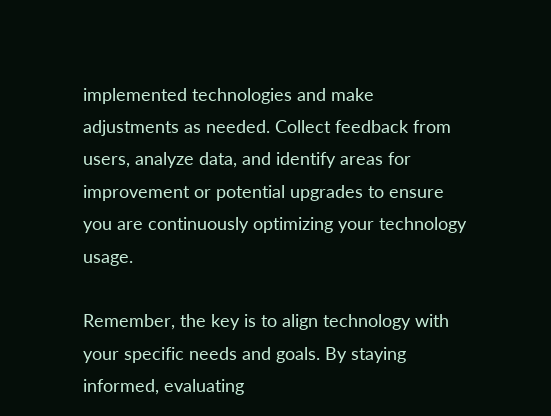implemented technologies and make adjustments as needed. Collect feedback from users, analyze data, and identify areas for improvement or potential upgrades to ensure you are continuously optimizing your technology usage.

Remember, the key is to align technology with your specific needs and goals. By staying informed, evaluating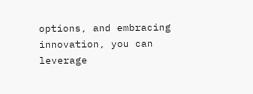options, and embracing innovation, you can leverage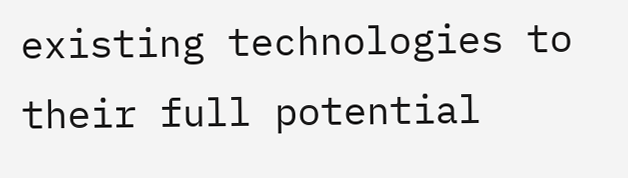existing technologies to their full potential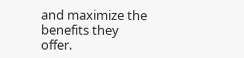and maximize the benefits they offer.